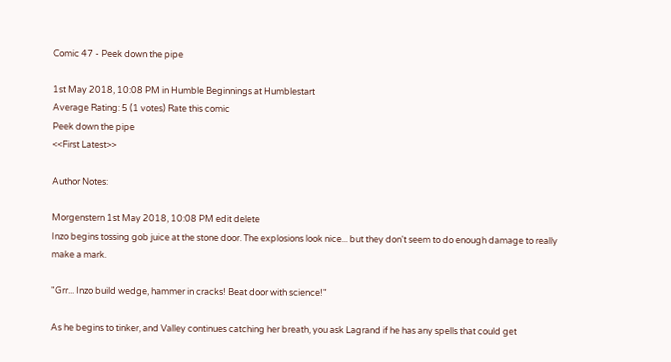Comic 47 - Peek down the pipe

1st May 2018, 10:08 PM in Humble Beginnings at Humblestart
Average Rating: 5 (1 votes) Rate this comic
Peek down the pipe
<<First Latest>>

Author Notes:

Morgenstern 1st May 2018, 10:08 PM edit delete
Inzo begins tossing gob juice at the stone door. The explosions look nice... but they don't seem to do enough damage to really make a mark.

"Grr... Inzo build wedge, hammer in cracks! Beat door with science!"

As he begins to tinker, and Valley continues catching her breath, you ask Lagrand if he has any spells that could get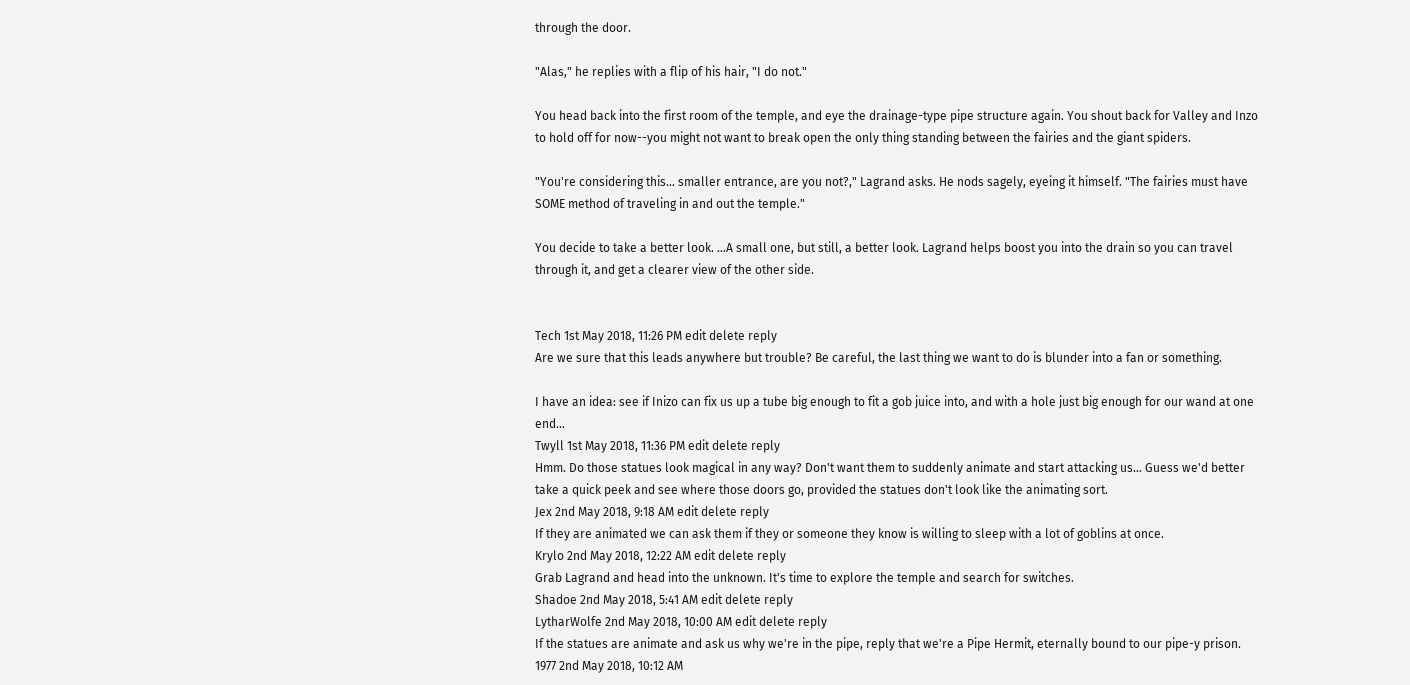through the door.

"Alas," he replies with a flip of his hair, "I do not."

You head back into the first room of the temple, and eye the drainage-type pipe structure again. You shout back for Valley and Inzo to hold off for now--you might not want to break open the only thing standing between the fairies and the giant spiders.

"You're considering this... smaller entrance, are you not?," Lagrand asks. He nods sagely, eyeing it himself. "The fairies must have SOME method of traveling in and out the temple."

You decide to take a better look. ...A small one, but still, a better look. Lagrand helps boost you into the drain so you can travel through it, and get a clearer view of the other side.


Tech 1st May 2018, 11:26 PM edit delete reply
Are we sure that this leads anywhere but trouble? Be careful, the last thing we want to do is blunder into a fan or something.

I have an idea: see if Inizo can fix us up a tube big enough to fit a gob juice into, and with a hole just big enough for our wand at one end...
Twyll 1st May 2018, 11:36 PM edit delete reply
Hmm. Do those statues look magical in any way? Don't want them to suddenly animate and start attacking us... Guess we'd better take a quick peek and see where those doors go, provided the statues don't look like the animating sort.
Jex 2nd May 2018, 9:18 AM edit delete reply
If they are animated we can ask them if they or someone they know is willing to sleep with a lot of goblins at once.
Krylo 2nd May 2018, 12:22 AM edit delete reply
Grab Lagrand and head into the unknown. It's time to explore the temple and search for switches.
Shadoe 2nd May 2018, 5:41 AM edit delete reply
LytharWolfe 2nd May 2018, 10:00 AM edit delete reply
If the statues are animate and ask us why we're in the pipe, reply that we're a Pipe Hermit, eternally bound to our pipe-y prison.
1977 2nd May 2018, 10:12 AM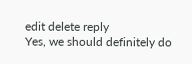edit delete reply
Yes, we should definitely do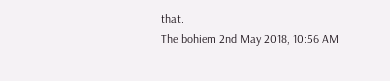that.
The bohiem 2nd May 2018, 10:56 AM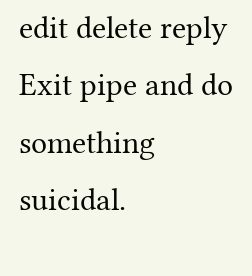edit delete reply
Exit pipe and do something suicidal.